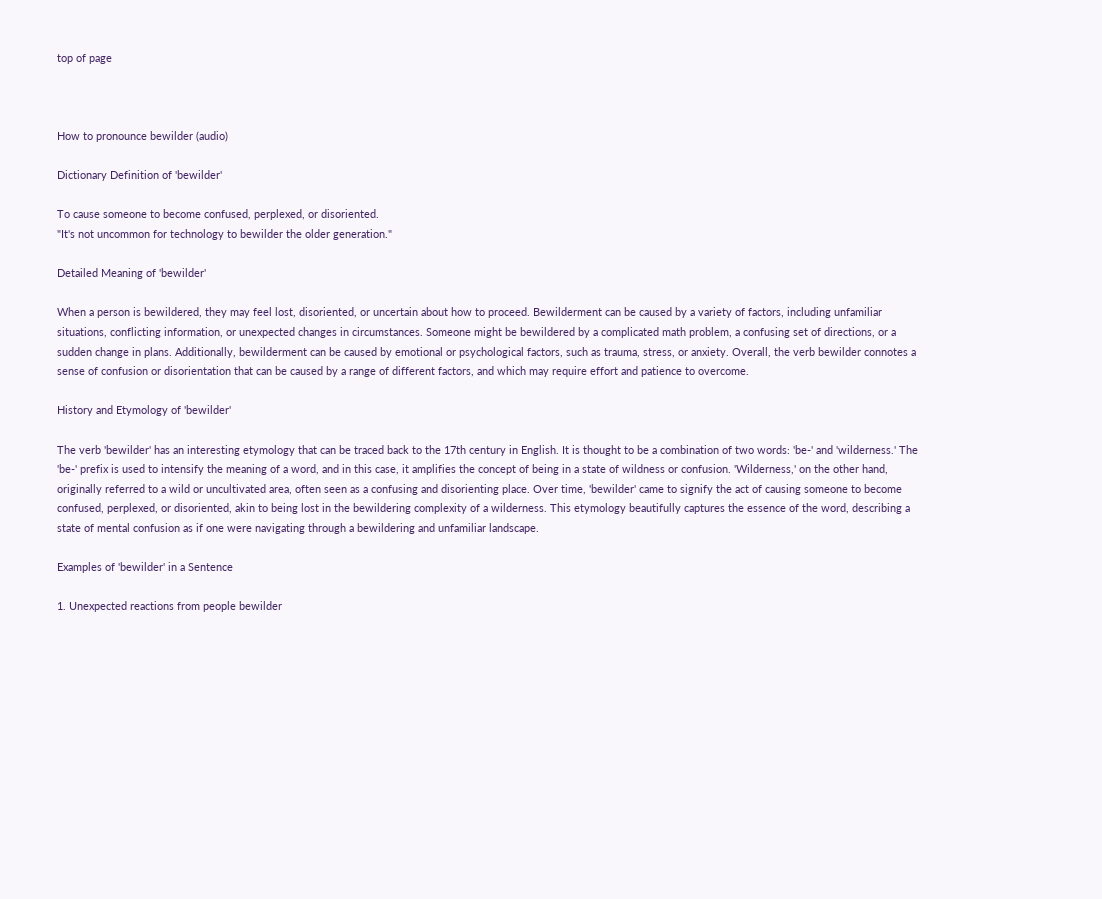top of page



How to pronounce bewilder (audio)

Dictionary Definition of 'bewilder'

To cause someone to become confused, perplexed, or disoriented.
"It's not uncommon for technology to bewilder the older generation."

Detailed Meaning of 'bewilder'

When a person is bewildered, they may feel lost, disoriented, or uncertain about how to proceed. Bewilderment can be caused by a variety of factors, including unfamiliar situations, conflicting information, or unexpected changes in circumstances. Someone might be bewildered by a complicated math problem, a confusing set of directions, or a sudden change in plans. Additionally, bewilderment can be caused by emotional or psychological factors, such as trauma, stress, or anxiety. Overall, the verb bewilder connotes a sense of confusion or disorientation that can be caused by a range of different factors, and which may require effort and patience to overcome.

History and Etymology of 'bewilder'

The verb 'bewilder' has an interesting etymology that can be traced back to the 17th century in English. It is thought to be a combination of two words: 'be-' and 'wilderness.' The 'be-' prefix is used to intensify the meaning of a word, and in this case, it amplifies the concept of being in a state of wildness or confusion. 'Wilderness,' on the other hand, originally referred to a wild or uncultivated area, often seen as a confusing and disorienting place. Over time, 'bewilder' came to signify the act of causing someone to become confused, perplexed, or disoriented, akin to being lost in the bewildering complexity of a wilderness. This etymology beautifully captures the essence of the word, describing a state of mental confusion as if one were navigating through a bewildering and unfamiliar landscape.

Examples of 'bewilder' in a Sentence

1. Unexpected reactions from people bewilder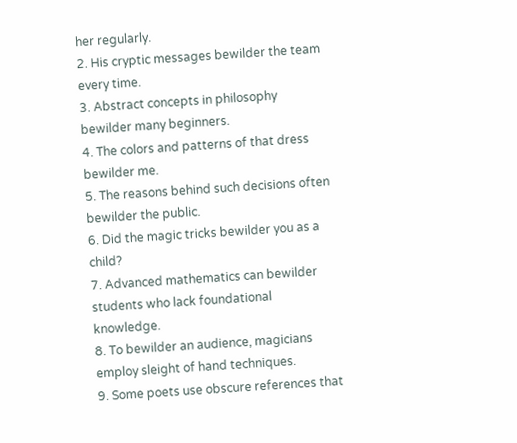her regularly.
2. His cryptic messages bewilder the team every time.
3. Abstract concepts in philosophy bewilder many beginners.
4. The colors and patterns of that dress bewilder me.
5. The reasons behind such decisions often bewilder the public.
6. Did the magic tricks bewilder you as a child?
7. Advanced mathematics can bewilder students who lack foundational knowledge.
8. To bewilder an audience, magicians employ sleight of hand techniques.
9. Some poets use obscure references that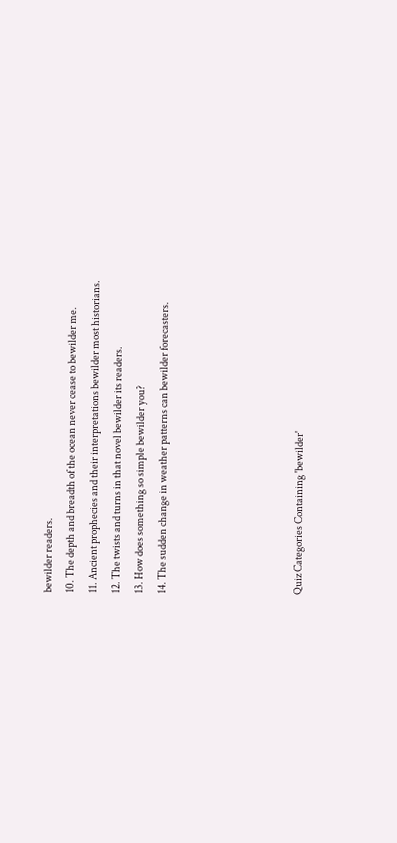bewilder readers.
10. The depth and breadth of the ocean never cease to bewilder me.
11. Ancient prophecies and their interpretations bewilder most historians.
12. The twists and turns in that novel bewilder its readers.
13. How does something so simple bewilder you?
14. The sudden change in weather patterns can bewilder forecasters.





Quiz Categories Containing 'bewilder'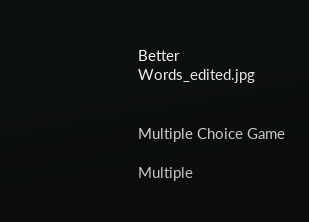Better Words_edited.jpg


Multiple Choice Game

Multiple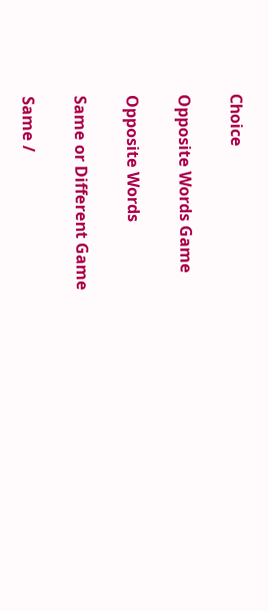Choice

Opposite Words Game

Opposite Words

Same or Different Game

Same /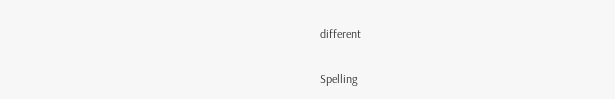different


Spelling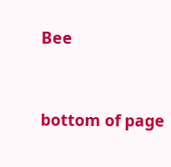Bee


bottom of page